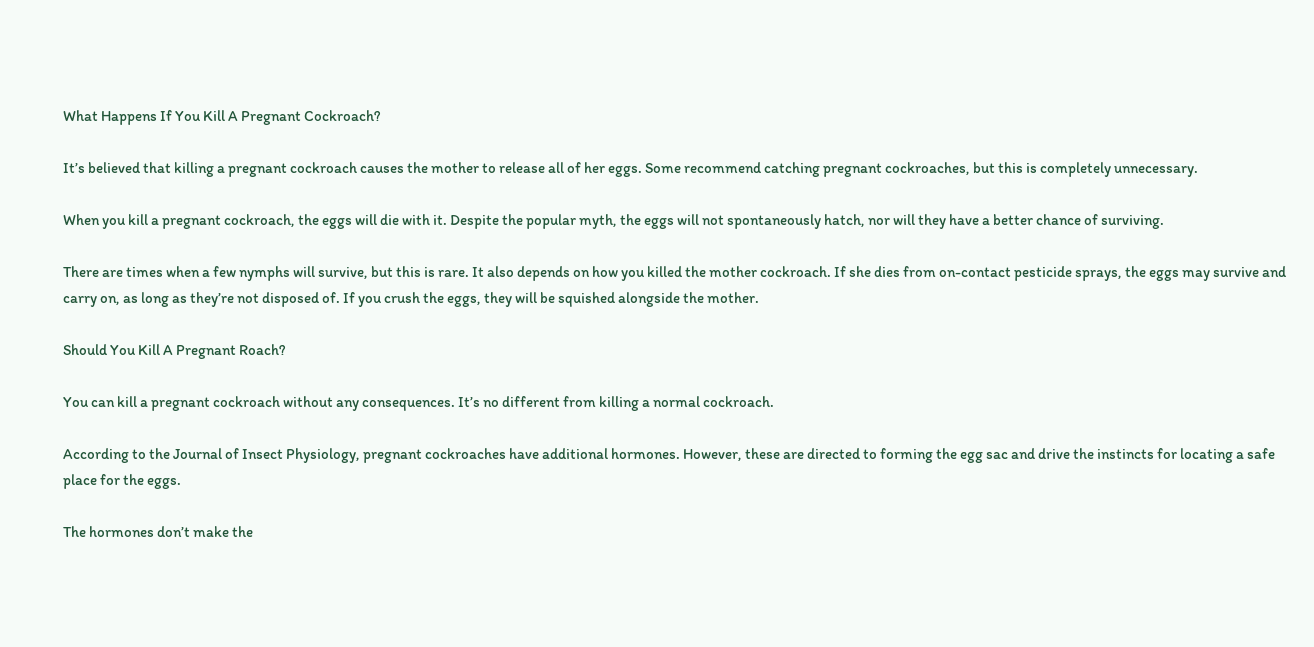What Happens If You Kill A Pregnant Cockroach?

It’s believed that killing a pregnant cockroach causes the mother to release all of her eggs. Some recommend catching pregnant cockroaches, but this is completely unnecessary.

When you kill a pregnant cockroach, the eggs will die with it. Despite the popular myth, the eggs will not spontaneously hatch, nor will they have a better chance of surviving.

There are times when a few nymphs will survive, but this is rare. It also depends on how you killed the mother cockroach. If she dies from on-contact pesticide sprays, the eggs may survive and carry on, as long as they’re not disposed of. If you crush the eggs, they will be squished alongside the mother.

Should You Kill A Pregnant Roach?

You can kill a pregnant cockroach without any consequences. It’s no different from killing a normal cockroach.

According to the Journal of Insect Physiology, pregnant cockroaches have additional hormones. However, these are directed to forming the egg sac and drive the instincts for locating a safe place for the eggs.

The hormones don’t make the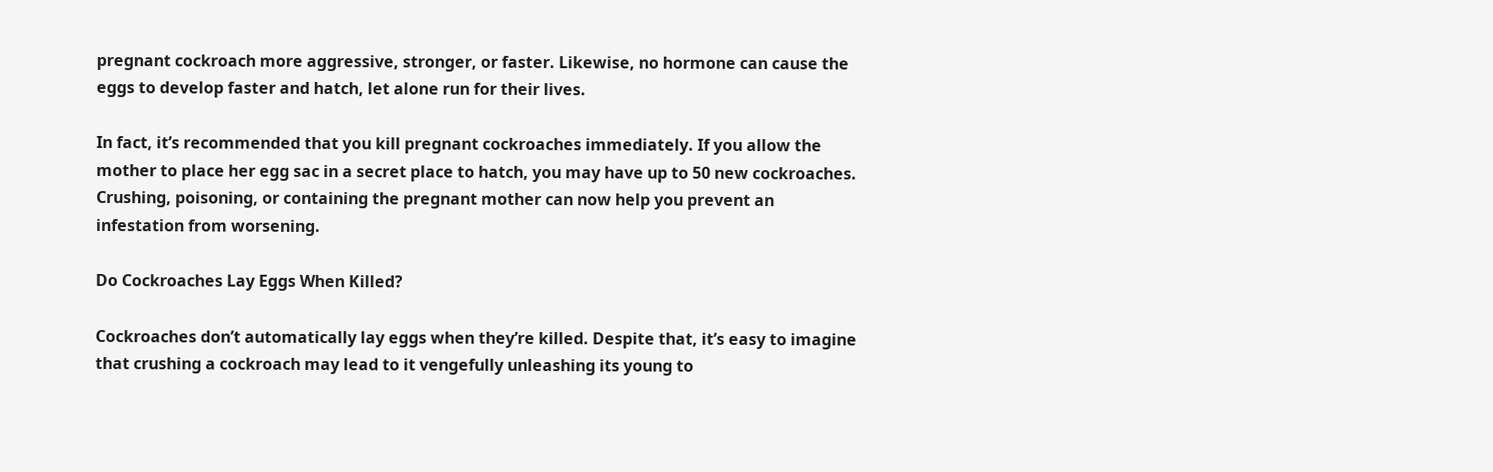pregnant cockroach more aggressive, stronger, or faster. Likewise, no hormone can cause the eggs to develop faster and hatch, let alone run for their lives.

In fact, it’s recommended that you kill pregnant cockroaches immediately. If you allow the mother to place her egg sac in a secret place to hatch, you may have up to 50 new cockroaches. Crushing, poisoning, or containing the pregnant mother can now help you prevent an infestation from worsening.

Do Cockroaches Lay Eggs When Killed?

Cockroaches don’t automatically lay eggs when they’re killed. Despite that, it’s easy to imagine that crushing a cockroach may lead to it vengefully unleashing its young to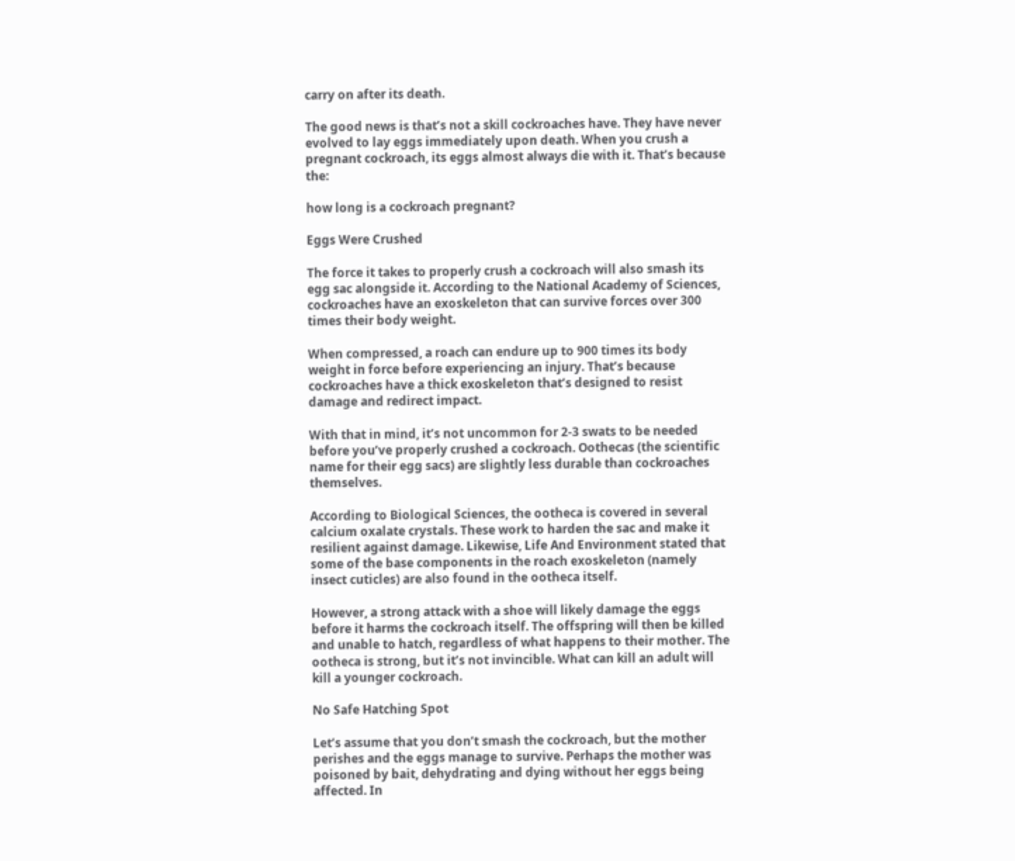carry on after its death.

The good news is that’s not a skill cockroaches have. They have never evolved to lay eggs immediately upon death. When you crush a pregnant cockroach, its eggs almost always die with it. That’s because the:

how long is a cockroach pregnant?

Eggs Were Crushed

The force it takes to properly crush a cockroach will also smash its egg sac alongside it. According to the National Academy of Sciences, cockroaches have an exoskeleton that can survive forces over 300 times their body weight.

When compressed, a roach can endure up to 900 times its body weight in force before experiencing an injury. That’s because cockroaches have a thick exoskeleton that’s designed to resist damage and redirect impact.

With that in mind, it’s not uncommon for 2-3 swats to be needed before you’ve properly crushed a cockroach. Oothecas (the scientific name for their egg sacs) are slightly less durable than cockroaches themselves.

According to Biological Sciences, the ootheca is covered in several calcium oxalate crystals. These work to harden the sac and make it resilient against damage. Likewise, Life And Environment stated that some of the base components in the roach exoskeleton (namely insect cuticles) are also found in the ootheca itself.

However, a strong attack with a shoe will likely damage the eggs before it harms the cockroach itself. The offspring will then be killed and unable to hatch, regardless of what happens to their mother. The ootheca is strong, but it’s not invincible. What can kill an adult will kill a younger cockroach.

No Safe Hatching Spot

Let’s assume that you don’t smash the cockroach, but the mother perishes and the eggs manage to survive. Perhaps the mother was poisoned by bait, dehydrating and dying without her eggs being affected. In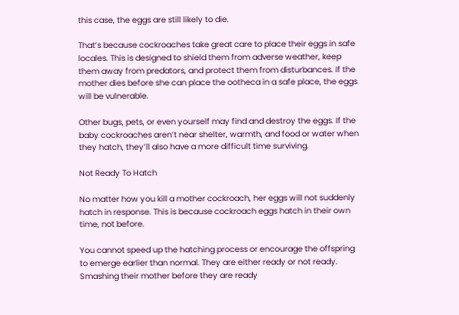this case, the eggs are still likely to die.

That’s because cockroaches take great care to place their eggs in safe locales. This is designed to shield them from adverse weather, keep them away from predators, and protect them from disturbances. If the mother dies before she can place the ootheca in a safe place, the eggs will be vulnerable.

Other bugs, pets, or even yourself may find and destroy the eggs. If the baby cockroaches aren’t near shelter, warmth, and food or water when they hatch, they’ll also have a more difficult time surviving.

Not Ready To Hatch

No matter how you kill a mother cockroach, her eggs will not suddenly hatch in response. This is because cockroach eggs hatch in their own time, not before.

You cannot speed up the hatching process or encourage the offspring to emerge earlier than normal. They are either ready or not ready. Smashing their mother before they are ready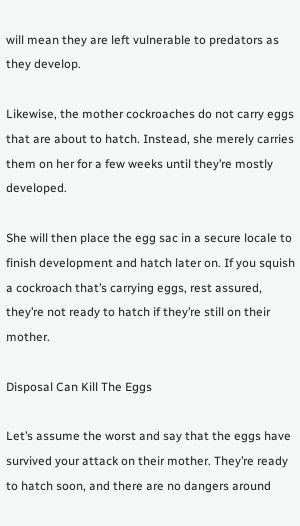will mean they are left vulnerable to predators as they develop.

Likewise, the mother cockroaches do not carry eggs that are about to hatch. Instead, she merely carries them on her for a few weeks until they’re mostly developed.

She will then place the egg sac in a secure locale to finish development and hatch later on. If you squish a cockroach that’s carrying eggs, rest assured, they’re not ready to hatch if they’re still on their mother.

Disposal Can Kill The Eggs

Let’s assume the worst and say that the eggs have survived your attack on their mother. They’re ready to hatch soon, and there are no dangers around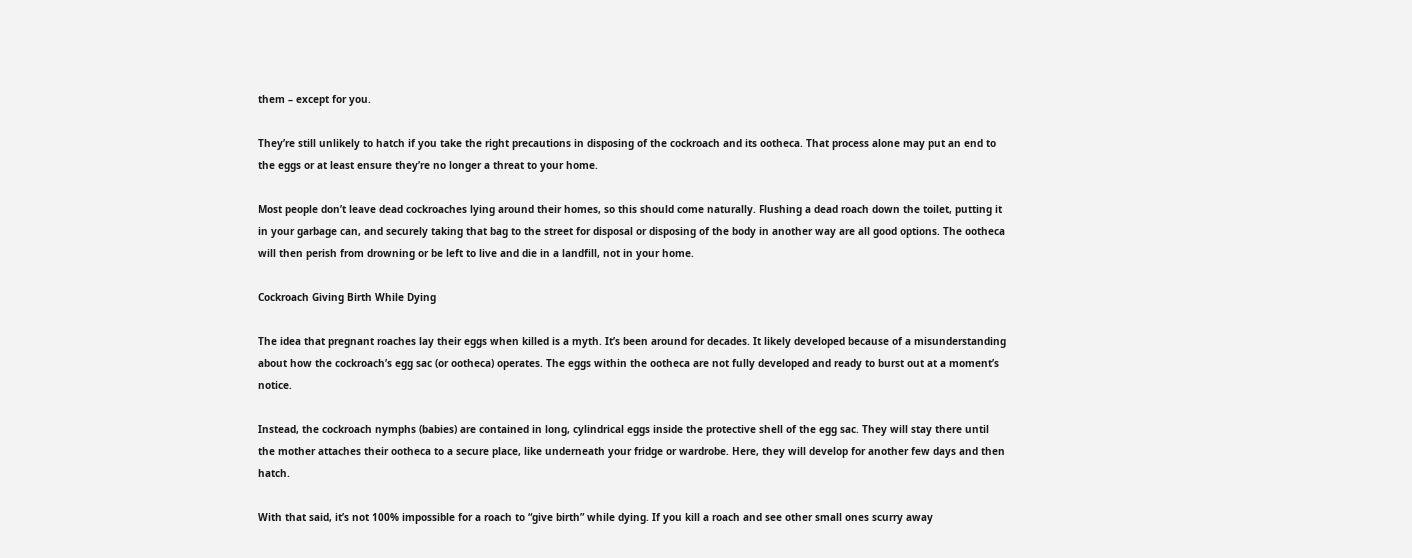them – except for you.

They’re still unlikely to hatch if you take the right precautions in disposing of the cockroach and its ootheca. That process alone may put an end to the eggs or at least ensure they’re no longer a threat to your home.

Most people don’t leave dead cockroaches lying around their homes, so this should come naturally. Flushing a dead roach down the toilet, putting it in your garbage can, and securely taking that bag to the street for disposal or disposing of the body in another way are all good options. The ootheca will then perish from drowning or be left to live and die in a landfill, not in your home.

Cockroach Giving Birth While Dying

The idea that pregnant roaches lay their eggs when killed is a myth. It’s been around for decades. It likely developed because of a misunderstanding about how the cockroach’s egg sac (or ootheca) operates. The eggs within the ootheca are not fully developed and ready to burst out at a moment’s notice.

Instead, the cockroach nymphs (babies) are contained in long, cylindrical eggs inside the protective shell of the egg sac. They will stay there until the mother attaches their ootheca to a secure place, like underneath your fridge or wardrobe. Here, they will develop for another few days and then hatch.

With that said, it’s not 100% impossible for a roach to “give birth” while dying. If you kill a roach and see other small ones scurry away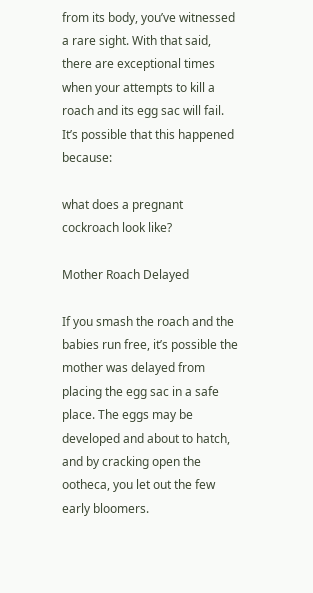from its body, you’ve witnessed a rare sight. With that said, there are exceptional times when your attempts to kill a roach and its egg sac will fail. It’s possible that this happened because:

what does a pregnant cockroach look like?

Mother Roach Delayed

If you smash the roach and the babies run free, it’s possible the mother was delayed from placing the egg sac in a safe place. The eggs may be developed and about to hatch, and by cracking open the ootheca, you let out the few early bloomers.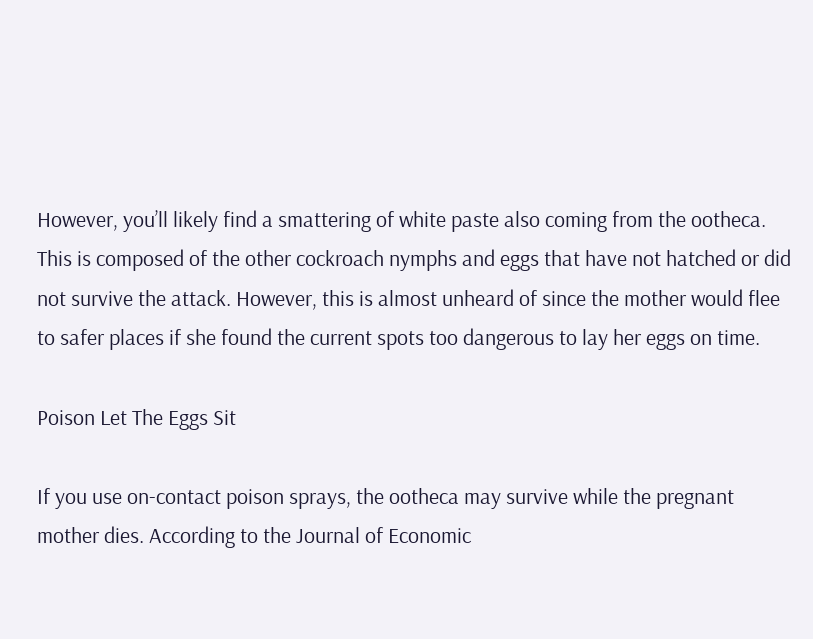However, you’ll likely find a smattering of white paste also coming from the ootheca. This is composed of the other cockroach nymphs and eggs that have not hatched or did not survive the attack. However, this is almost unheard of since the mother would flee to safer places if she found the current spots too dangerous to lay her eggs on time.

Poison Let The Eggs Sit

If you use on-contact poison sprays, the ootheca may survive while the pregnant mother dies. According to the Journal of Economic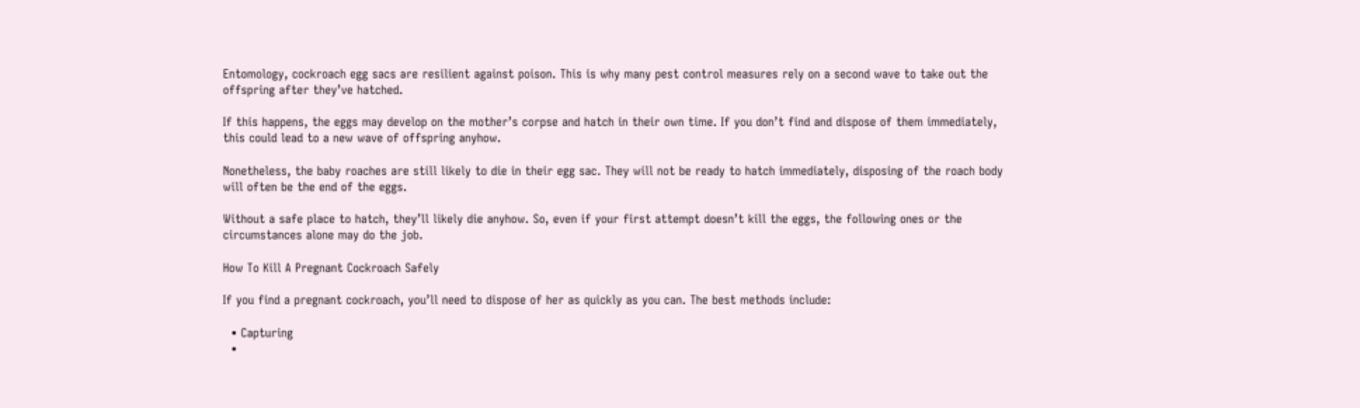Entomology, cockroach egg sacs are resilient against poison. This is why many pest control measures rely on a second wave to take out the offspring after they’ve hatched.

If this happens, the eggs may develop on the mother’s corpse and hatch in their own time. If you don’t find and dispose of them immediately, this could lead to a new wave of offspring anyhow.

Nonetheless, the baby roaches are still likely to die in their egg sac. They will not be ready to hatch immediately, disposing of the roach body will often be the end of the eggs.

Without a safe place to hatch, they’ll likely die anyhow. So, even if your first attempt doesn’t kill the eggs, the following ones or the circumstances alone may do the job.

How To Kill A Pregnant Cockroach Safely

If you find a pregnant cockroach, you’ll need to dispose of her as quickly as you can. The best methods include:

  • Capturing
  •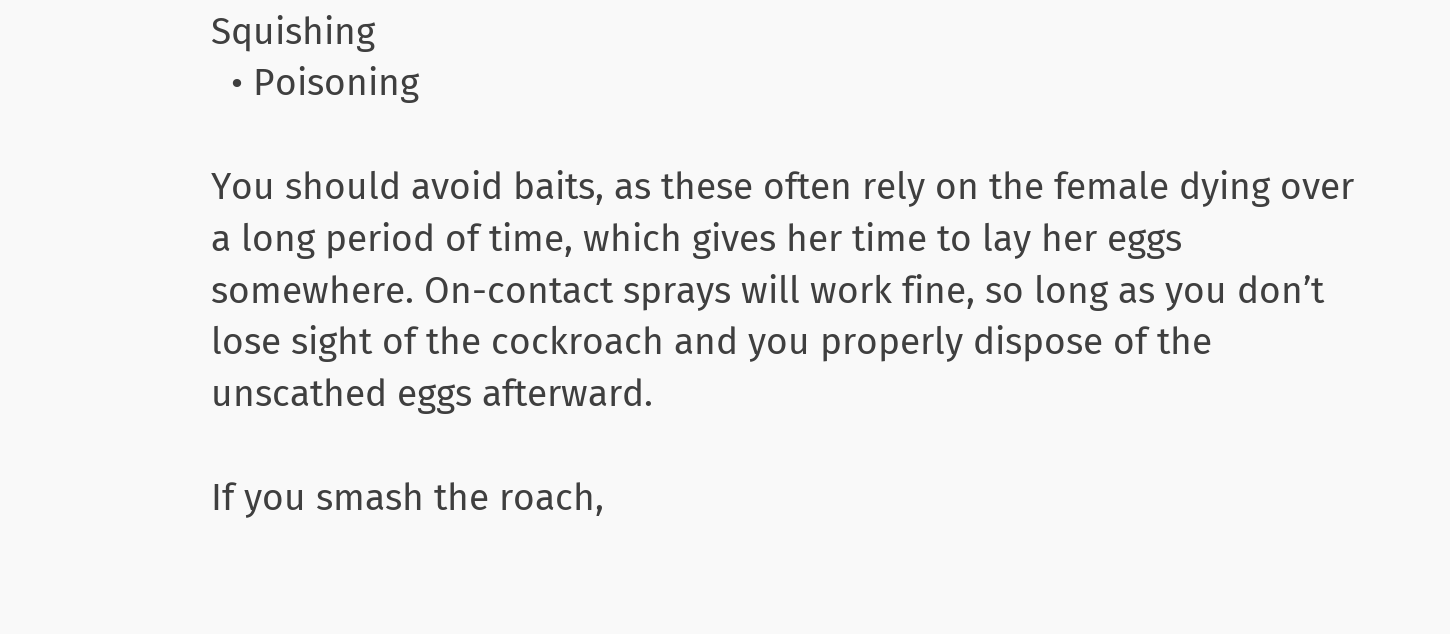Squishing
  • Poisoning

You should avoid baits, as these often rely on the female dying over a long period of time, which gives her time to lay her eggs somewhere. On-contact sprays will work fine, so long as you don’t lose sight of the cockroach and you properly dispose of the unscathed eggs afterward.

If you smash the roach,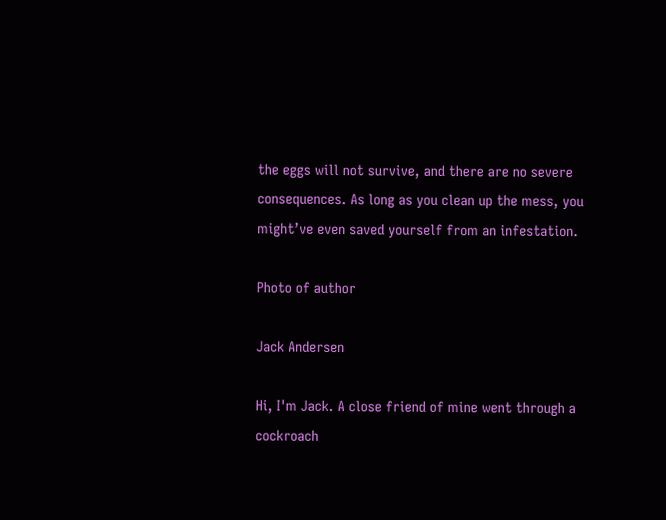the eggs will not survive, and there are no severe consequences. As long as you clean up the mess, you might’ve even saved yourself from an infestation.

Photo of author

Jack Andersen

Hi, I'm Jack. A close friend of mine went through a cockroach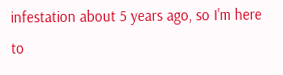infestation about 5 years ago, so I'm here to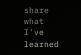share what I've learned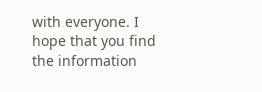with everyone. I hope that you find the information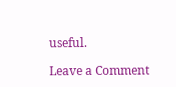useful.

Leave a Comment